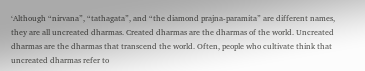‘Although “nirvana”, “tathagata”, and “the diamond prajna-paramita” are different names, they are all uncreated dharmas. Created dharmas are the dharmas of the world. Uncreated dharmas are the dharmas that transcend the world. Often, people who cultivate think that uncreated dharmas refer to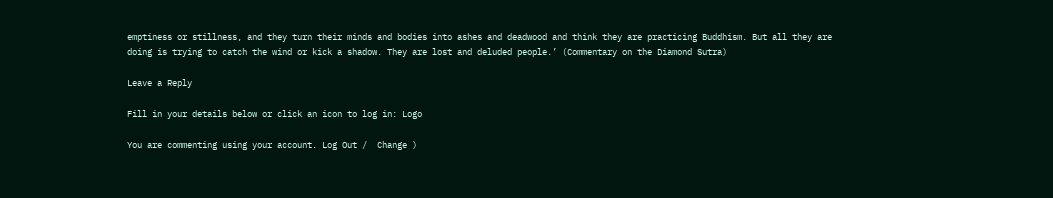emptiness or stillness, and they turn their minds and bodies into ashes and deadwood and think they are practicing Buddhism. But all they are doing is trying to catch the wind or kick a shadow. They are lost and deluded people.’ (Commentary on the Diamond Sutra)

Leave a Reply

Fill in your details below or click an icon to log in: Logo

You are commenting using your account. Log Out /  Change )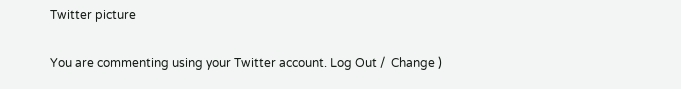Twitter picture

You are commenting using your Twitter account. Log Out /  Change )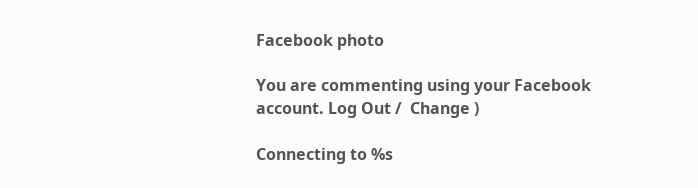Facebook photo

You are commenting using your Facebook account. Log Out /  Change )

Connecting to %s